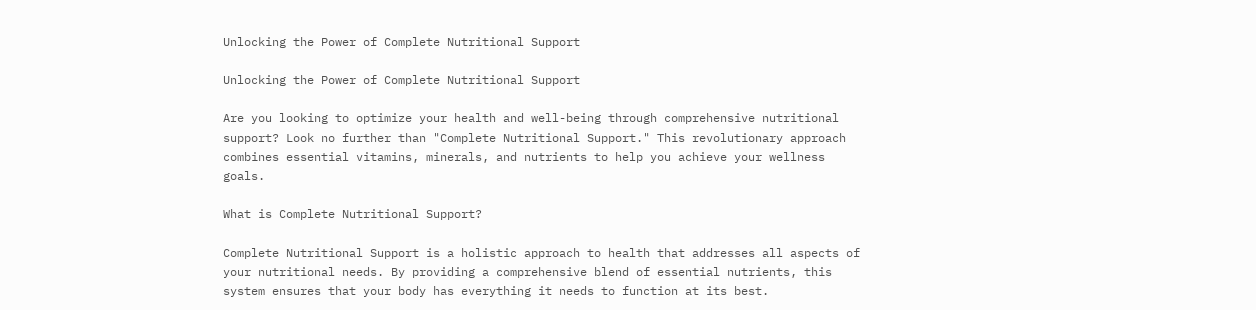Unlocking the Power of Complete Nutritional Support

Unlocking the Power of Complete Nutritional Support

Are you looking to optimize your health and well-being through comprehensive nutritional support? Look no further than "Complete Nutritional Support." This revolutionary approach combines essential vitamins, minerals, and nutrients to help you achieve your wellness goals.

What is Complete Nutritional Support?

Complete Nutritional Support is a holistic approach to health that addresses all aspects of your nutritional needs. By providing a comprehensive blend of essential nutrients, this system ensures that your body has everything it needs to function at its best.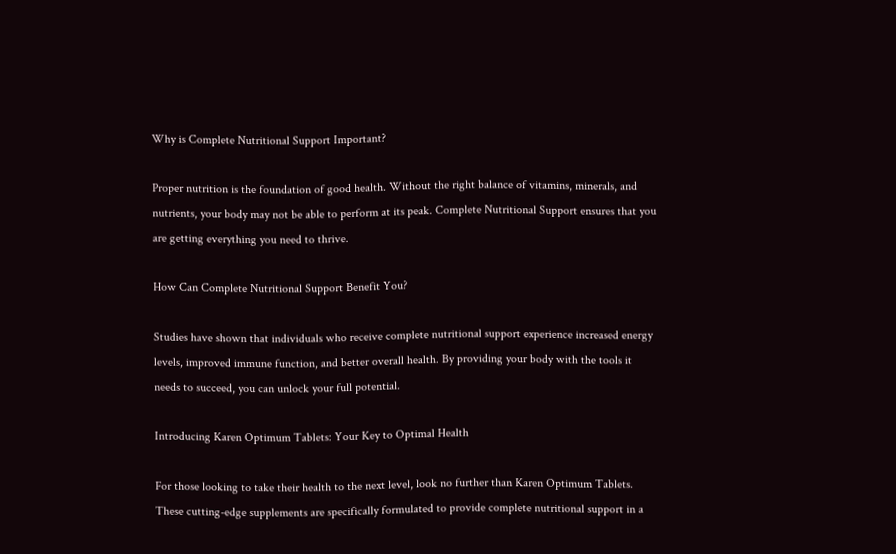Why is Complete Nutritional Support Important?

Proper nutrition is the foundation of good health. Without the right balance of vitamins, minerals, and nutrients, your body may not be able to perform at its peak. Complete Nutritional Support ensures that you are getting everything you need to thrive.

How Can Complete Nutritional Support Benefit You?

Studies have shown that individuals who receive complete nutritional support experience increased energy levels, improved immune function, and better overall health. By providing your body with the tools it needs to succeed, you can unlock your full potential.

Introducing Karen Optimum Tablets: Your Key to Optimal Health

For those looking to take their health to the next level, look no further than Karen Optimum Tablets. These cutting-edge supplements are specifically formulated to provide complete nutritional support in a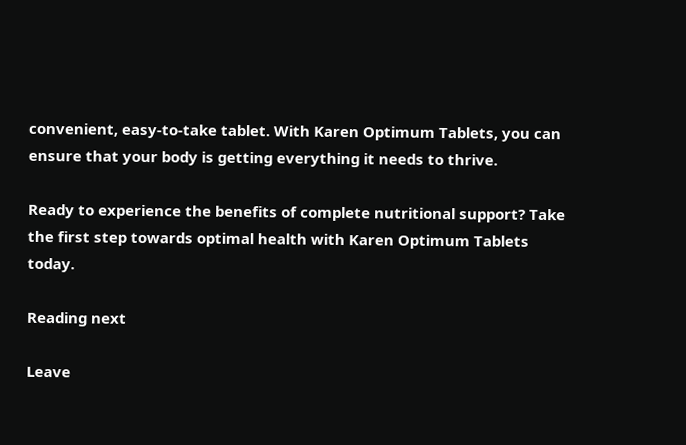convenient, easy-to-take tablet. With Karen Optimum Tablets, you can ensure that your body is getting everything it needs to thrive.

Ready to experience the benefits of complete nutritional support? Take the first step towards optimal health with Karen Optimum Tablets today.

Reading next

Leave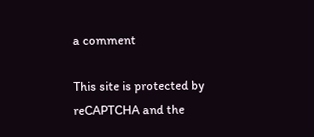a comment

This site is protected by reCAPTCHA and the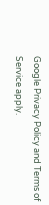Google Privacy Policy and Terms of Service apply.